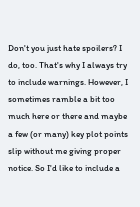Don't you just hate spoilers? I do, too. That's why I always try to include warnings. However, I sometimes ramble a bit too much here or there and maybe a few (or many) key plot points slip without me giving proper notice. So I'd like to include a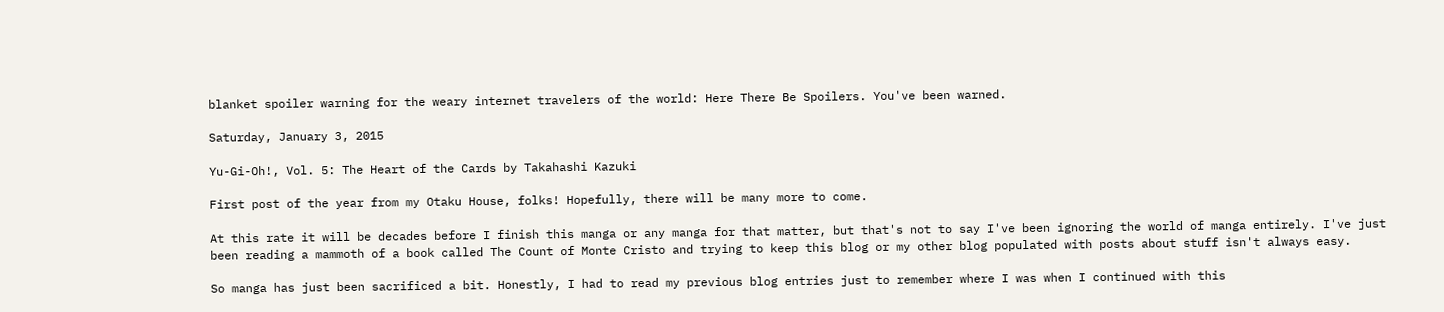blanket spoiler warning for the weary internet travelers of the world: Here There Be Spoilers. You've been warned.

Saturday, January 3, 2015

Yu-Gi-Oh!, Vol. 5: The Heart of the Cards by Takahashi Kazuki

First post of the year from my Otaku House, folks! Hopefully, there will be many more to come.

At this rate it will be decades before I finish this manga or any manga for that matter, but that's not to say I've been ignoring the world of manga entirely. I've just been reading a mammoth of a book called The Count of Monte Cristo and trying to keep this blog or my other blog populated with posts about stuff isn't always easy.

So manga has just been sacrificed a bit. Honestly, I had to read my previous blog entries just to remember where I was when I continued with this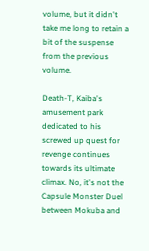volume, but it didn't take me long to retain a bit of the suspense from the previous volume.

Death-T, Kaiba's amusement park dedicated to his screwed up quest for revenge continues towards its ultimate climax. No, it's not the Capsule Monster Duel between Mokuba and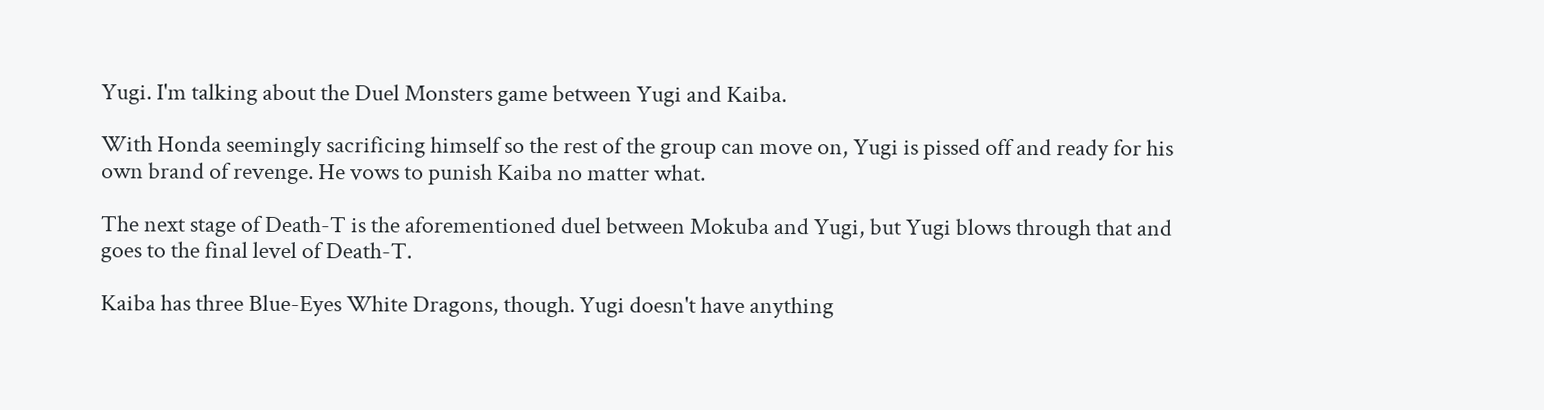Yugi. I'm talking about the Duel Monsters game between Yugi and Kaiba.

With Honda seemingly sacrificing himself so the rest of the group can move on, Yugi is pissed off and ready for his own brand of revenge. He vows to punish Kaiba no matter what.

The next stage of Death-T is the aforementioned duel between Mokuba and Yugi, but Yugi blows through that and goes to the final level of Death-T.

Kaiba has three Blue-Eyes White Dragons, though. Yugi doesn't have anything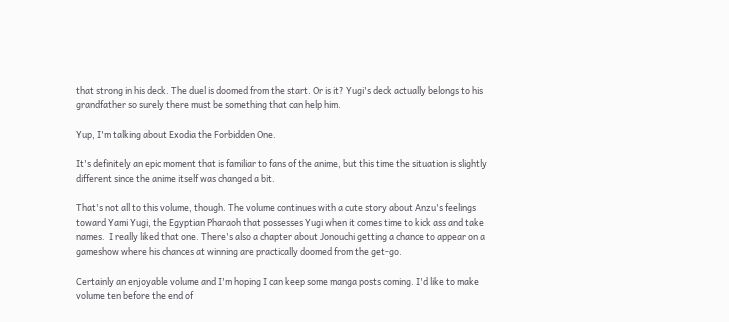that strong in his deck. The duel is doomed from the start. Or is it? Yugi's deck actually belongs to his grandfather so surely there must be something that can help him.

Yup, I'm talking about Exodia the Forbidden One.

It's definitely an epic moment that is familiar to fans of the anime, but this time the situation is slightly different since the anime itself was changed a bit.

That's not all to this volume, though. The volume continues with a cute story about Anzu's feelings toward Yami Yugi, the Egyptian Pharaoh that possesses Yugi when it comes time to kick ass and take names.  I really liked that one. There's also a chapter about Jonouchi getting a chance to appear on a gameshow where his chances at winning are practically doomed from the get-go.

Certainly an enjoyable volume and I'm hoping I can keep some manga posts coming. I'd like to make volume ten before the end of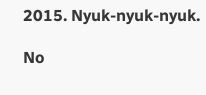2015. Nyuk-nyuk-nyuk.

No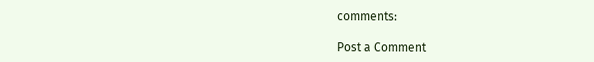comments:

Post a Comment